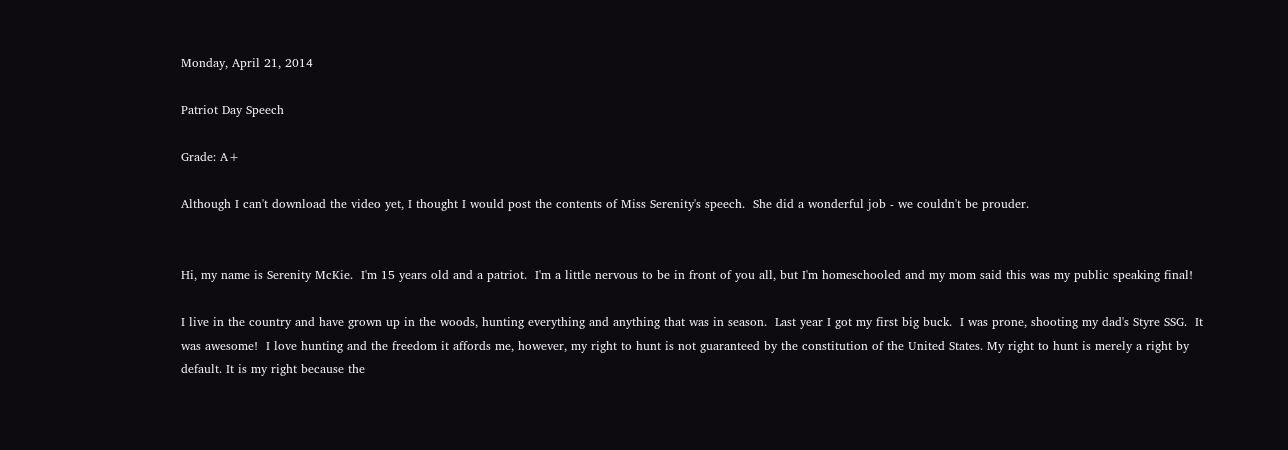Monday, April 21, 2014

Patriot Day Speech

Grade: A+

Although I can't download the video yet, I thought I would post the contents of Miss Serenity's speech.  She did a wonderful job - we couldn't be prouder.


Hi, my name is Serenity McKie.  I'm 15 years old and a patriot.  I'm a little nervous to be in front of you all, but I'm homeschooled and my mom said this was my public speaking final!

I live in the country and have grown up in the woods, hunting everything and anything that was in season.  Last year I got my first big buck.  I was prone, shooting my dad's Styre SSG.  It was awesome!  I love hunting and the freedom it affords me, however, my right to hunt is not guaranteed by the constitution of the United States. My right to hunt is merely a right by default. It is my right because the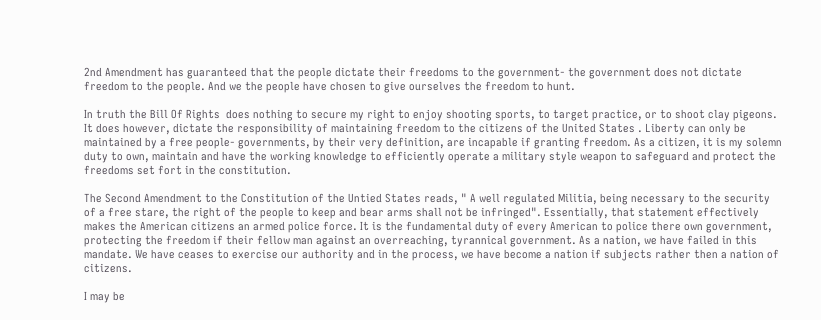2nd Amendment has guaranteed that the people dictate their freedoms to the government- the government does not dictate freedom to the people. And we the people have chosen to give ourselves the freedom to hunt.

In truth the Bill Of Rights  does nothing to secure my right to enjoy shooting sports, to target practice, or to shoot clay pigeons. It does however, dictate the responsibility of maintaining freedom to the citizens of the United States . Liberty can only be maintained by a free people- governments, by their very definition, are incapable if granting freedom. As a citizen, it is my solemn duty to own, maintain and have the working knowledge to efficiently operate a military style weapon to safeguard and protect the freedoms set fort in the constitution.

The Second Amendment to the Constitution of the Untied States reads, " A well regulated Militia, being necessary to the security of a free stare, the right of the people to keep and bear arms shall not be infringed". Essentially, that statement effectively makes the American citizens an armed police force. It is the fundamental duty of every American to police there own government, protecting the freedom if their fellow man against an overreaching, tyrannical government. As a nation, we have failed in this mandate. We have ceases to exercise our authority and in the process, we have become a nation if subjects rather then a nation of citizens.

I may be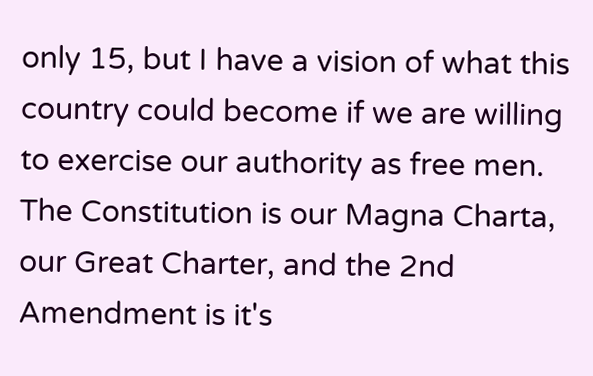only 15, but I have a vision of what this country could become if we are willing to exercise our authority as free men. The Constitution is our Magna Charta, our Great Charter, and the 2nd  Amendment is it's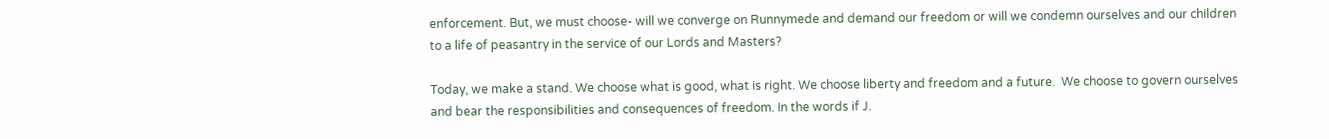enforcement. But, we must choose- will we converge on Runnymede and demand our freedom or will we condemn ourselves and our children to a life of peasantry in the service of our Lords and Masters?

Today, we make a stand. We choose what is good, what is right. We choose liberty and freedom and a future.  We choose to govern ourselves and bear the responsibilities and consequences of freedom. In the words if J.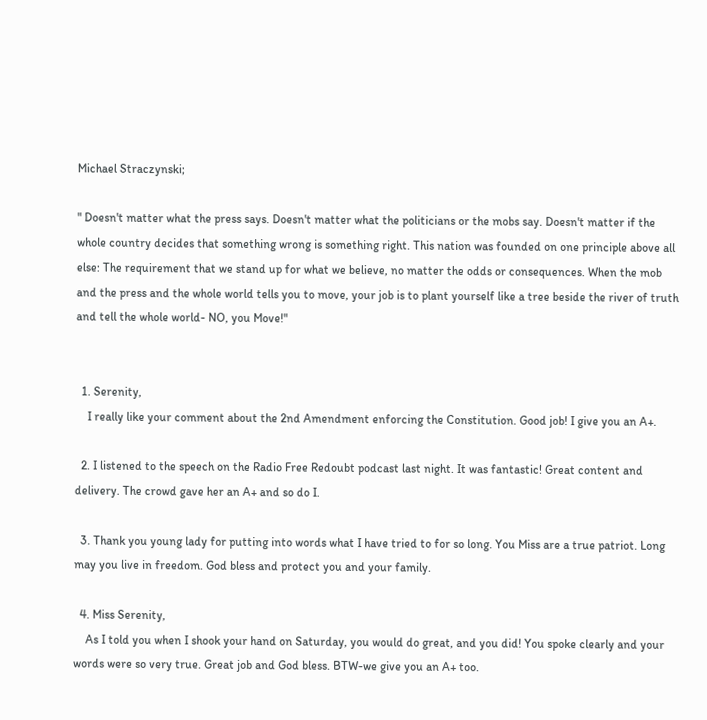Michael Straczynski;

" Doesn't matter what the press says. Doesn't matter what the politicians or the mobs say. Doesn't matter if the whole country decides that something wrong is something right. This nation was founded on one principle above all else: The requirement that we stand up for what we believe, no matter the odds or consequences. When the mob and the press and the whole world tells you to move, your job is to plant yourself like a tree beside the river of truth and tell the whole world- NO, you Move!"


  1. Serenity,
    I really like your comment about the 2nd Amendment enforcing the Constitution. Good job! I give you an A+.

  2. I listened to the speech on the Radio Free Redoubt podcast last night. It was fantastic! Great content and delivery. The crowd gave her an A+ and so do I.

  3. Thank you young lady for putting into words what I have tried to for so long. You Miss are a true patriot. Long may you live in freedom. God bless and protect you and your family.

  4. Miss Serenity,
    As I told you when I shook your hand on Saturday, you would do great, and you did! You spoke clearly and your words were so very true. Great job and God bless. BTW-we give you an A+ too.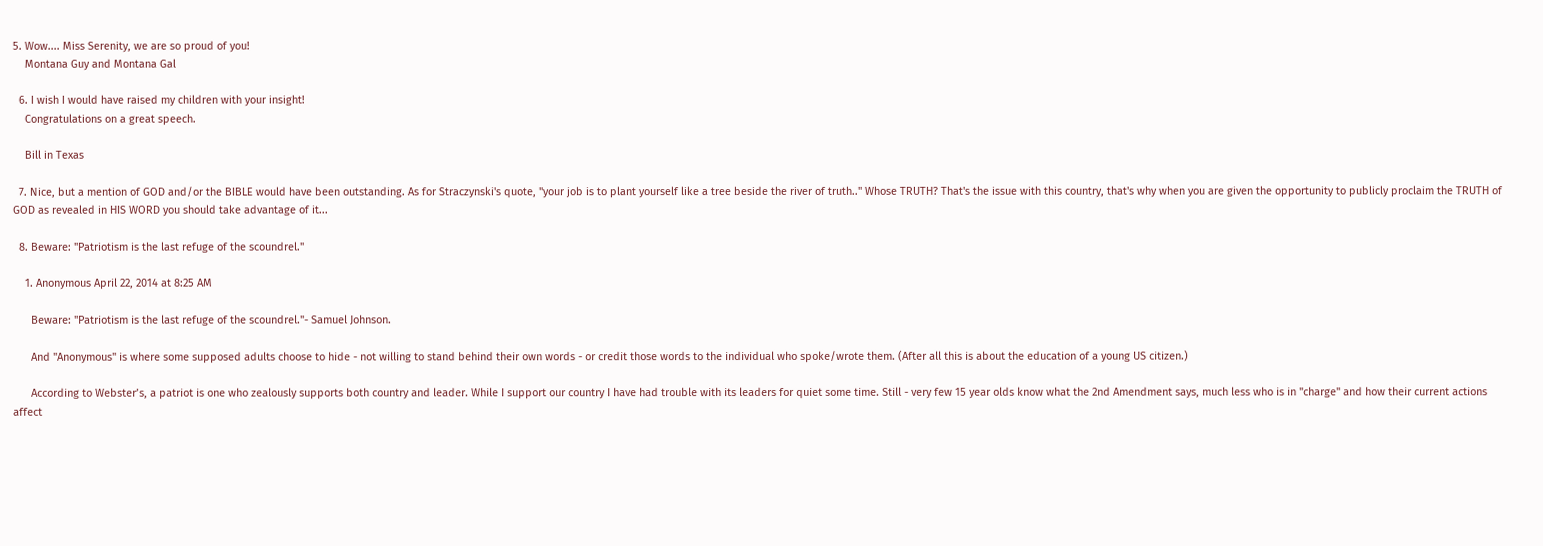5. Wow.... Miss Serenity, we are so proud of you!
    Montana Guy and Montana Gal

  6. I wish I would have raised my children with your insight!
    Congratulations on a great speech.

    Bill in Texas

  7. Nice, but a mention of GOD and/or the BIBLE would have been outstanding. As for Straczynski's quote, "your job is to plant yourself like a tree beside the river of truth.." Whose TRUTH? That's the issue with this country, that's why when you are given the opportunity to publicly proclaim the TRUTH of GOD as revealed in HIS WORD you should take advantage of it...

  8. Beware: "Patriotism is the last refuge of the scoundrel."

    1. Anonymous April 22, 2014 at 8:25 AM

      Beware: "Patriotism is the last refuge of the scoundrel."- Samuel Johnson.

      And "Anonymous" is where some supposed adults choose to hide - not willing to stand behind their own words - or credit those words to the individual who spoke/wrote them. (After all this is about the education of a young US citizen.)

      According to Webster’s, a patriot is one who zealously supports both country and leader. While I support our country I have had trouble with its leaders for quiet some time. Still - very few 15 year olds know what the 2nd Amendment says, much less who is in "charge" and how their current actions affect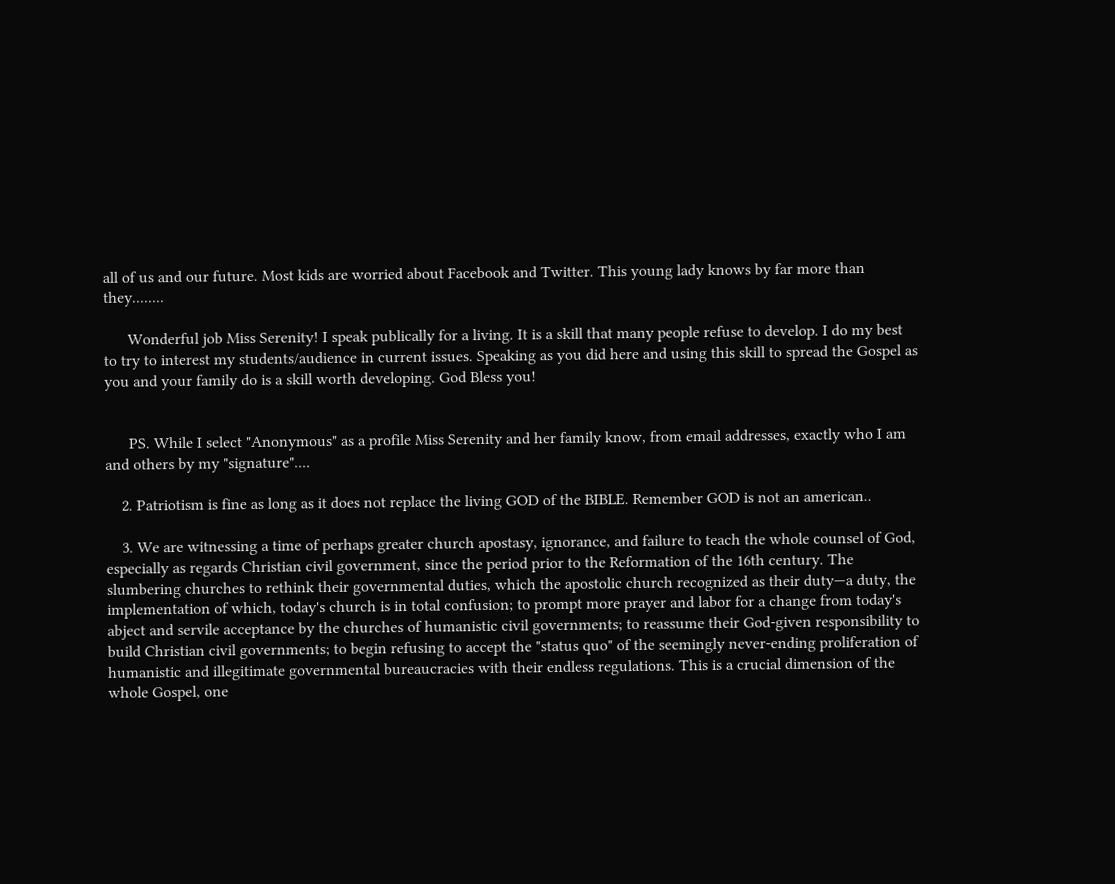all of us and our future. Most kids are worried about Facebook and Twitter. This young lady knows by far more than they........

      Wonderful job Miss Serenity! I speak publically for a living. It is a skill that many people refuse to develop. I do my best to try to interest my students/audience in current issues. Speaking as you did here and using this skill to spread the Gospel as you and your family do is a skill worth developing. God Bless you!


      PS. While I select "Anonymous" as a profile Miss Serenity and her family know, from email addresses, exactly who I am and others by my "signature"....

    2. Patriotism is fine as long as it does not replace the living GOD of the BIBLE. Remember GOD is not an american..

    3. We are witnessing a time of perhaps greater church apostasy, ignorance, and failure to teach the whole counsel of God, especially as regards Christian civil government, since the period prior to the Reformation of the 16th century. The slumbering churches to rethink their governmental duties, which the apostolic church recognized as their duty—a duty, the implementation of which, today's church is in total confusion; to prompt more prayer and labor for a change from today's abject and servile acceptance by the churches of humanistic civil governments; to reassume their God-given responsibility to build Christian civil governments; to begin refusing to accept the "status quo" of the seemingly never-ending proliferation of humanistic and illegitimate governmental bureaucracies with their endless regulations. This is a crucial dimension of the whole Gospel, one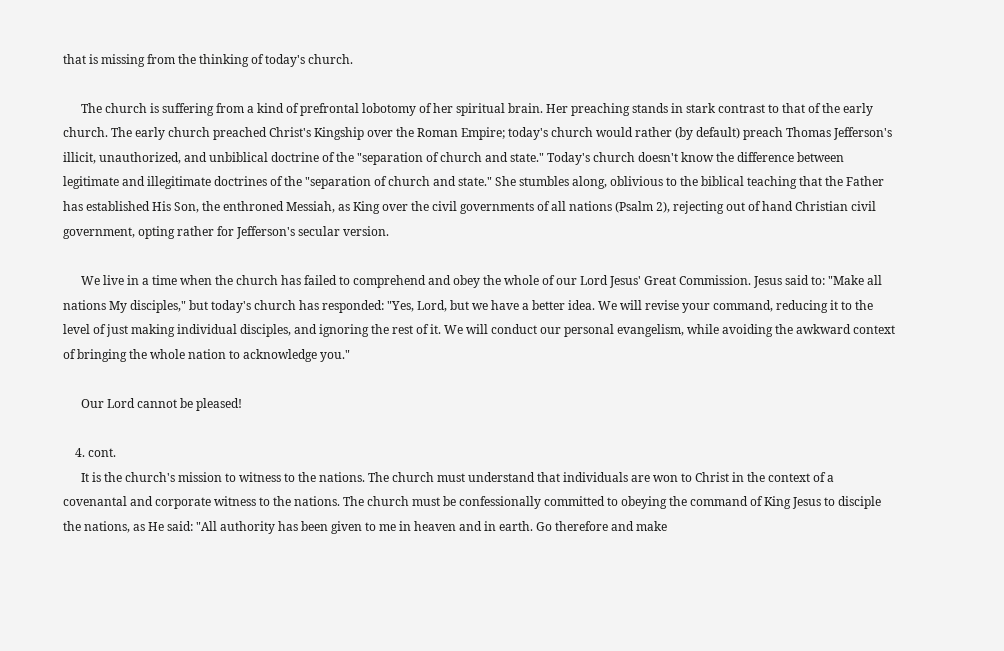that is missing from the thinking of today's church.

      The church is suffering from a kind of prefrontal lobotomy of her spiritual brain. Her preaching stands in stark contrast to that of the early church. The early church preached Christ's Kingship over the Roman Empire; today's church would rather (by default) preach Thomas Jefferson's illicit, unauthorized, and unbiblical doctrine of the "separation of church and state." Today's church doesn't know the difference between legitimate and illegitimate doctrines of the "separation of church and state." She stumbles along, oblivious to the biblical teaching that the Father has established His Son, the enthroned Messiah, as King over the civil governments of all nations (Psalm 2), rejecting out of hand Christian civil government, opting rather for Jefferson's secular version.

      We live in a time when the church has failed to comprehend and obey the whole of our Lord Jesus' Great Commission. Jesus said to: "Make all nations My disciples," but today's church has responded: "Yes, Lord, but we have a better idea. We will revise your command, reducing it to the level of just making individual disciples, and ignoring the rest of it. We will conduct our personal evangelism, while avoiding the awkward context of bringing the whole nation to acknowledge you."

      Our Lord cannot be pleased!

    4. cont.
      It is the church's mission to witness to the nations. The church must understand that individuals are won to Christ in the context of a covenantal and corporate witness to the nations. The church must be confessionally committed to obeying the command of King Jesus to disciple the nations, as He said: "All authority has been given to me in heaven and in earth. Go therefore and make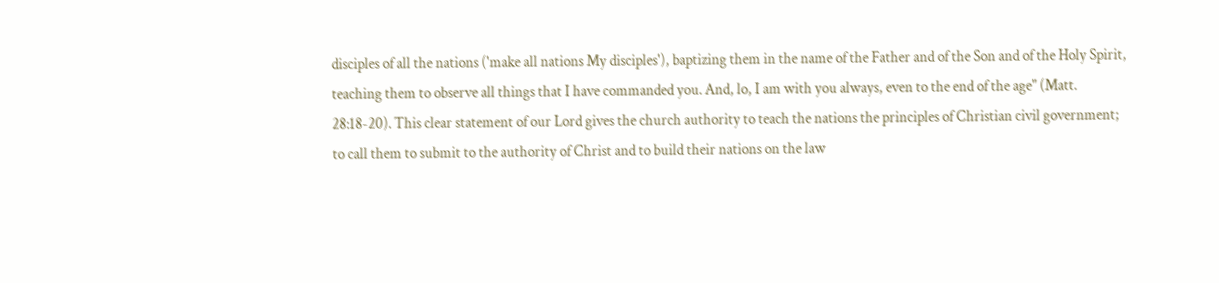disciples of all the nations ('make all nations My disciples'), baptizing them in the name of the Father and of the Son and of the Holy Spirit, teaching them to observe all things that I have commanded you. And, lo, I am with you always, even to the end of the age" (Matt. 28:18-20). This clear statement of our Lord gives the church authority to teach the nations the principles of Christian civil government; to call them to submit to the authority of Christ and to build their nations on the law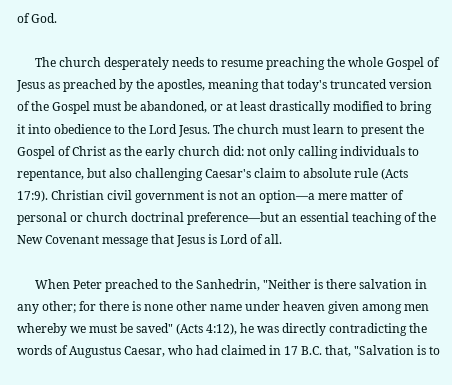of God.

      The church desperately needs to resume preaching the whole Gospel of Jesus as preached by the apostles, meaning that today's truncated version of the Gospel must be abandoned, or at least drastically modified to bring it into obedience to the Lord Jesus. The church must learn to present the Gospel of Christ as the early church did: not only calling individuals to repentance, but also challenging Caesar's claim to absolute rule (Acts 17:9). Christian civil government is not an option—a mere matter of personal or church doctrinal preference—but an essential teaching of the New Covenant message that Jesus is Lord of all.

      When Peter preached to the Sanhedrin, "Neither is there salvation in any other; for there is none other name under heaven given among men whereby we must be saved" (Acts 4:12), he was directly contradicting the words of Augustus Caesar, who had claimed in 17 B.C. that, "Salvation is to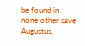be found in none other save Augustus,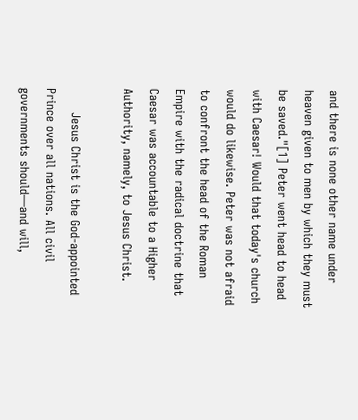and there is none other name under heaven given to men by which they must be saved."[1] Peter went head to head with Caesar! Would that today's church would do likewise. Peter was not afraid to confront the head of the Roman Empire with the radical doctrine that Caesar was accountable to a Higher Authority, namely, to Jesus Christ.

      Jesus Christ is the God-appointed Prince over all nations. All civil governments should—and will,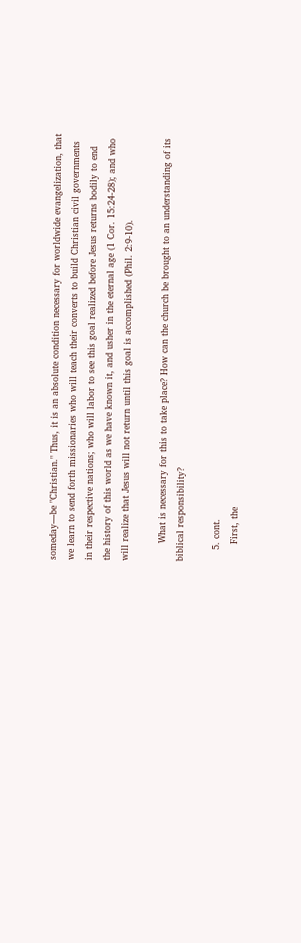someday—be "Christian." Thus, it is an absolute condition necessary for worldwide evangelization, that we learn to send forth missionaries who will teach their converts to build Christian civil governments in their respective nations; who will labor to see this goal realized before Jesus returns bodily to end the history of this world as we have known it, and usher in the eternal age (1 Cor. 15:24-28); and who will realize that Jesus will not return until this goal is accomplished (Phil. 2:9-10).

      What is necessary for this to take place? How can the church be brought to an understanding of its biblical responsibility?

    5. cont.
      First, the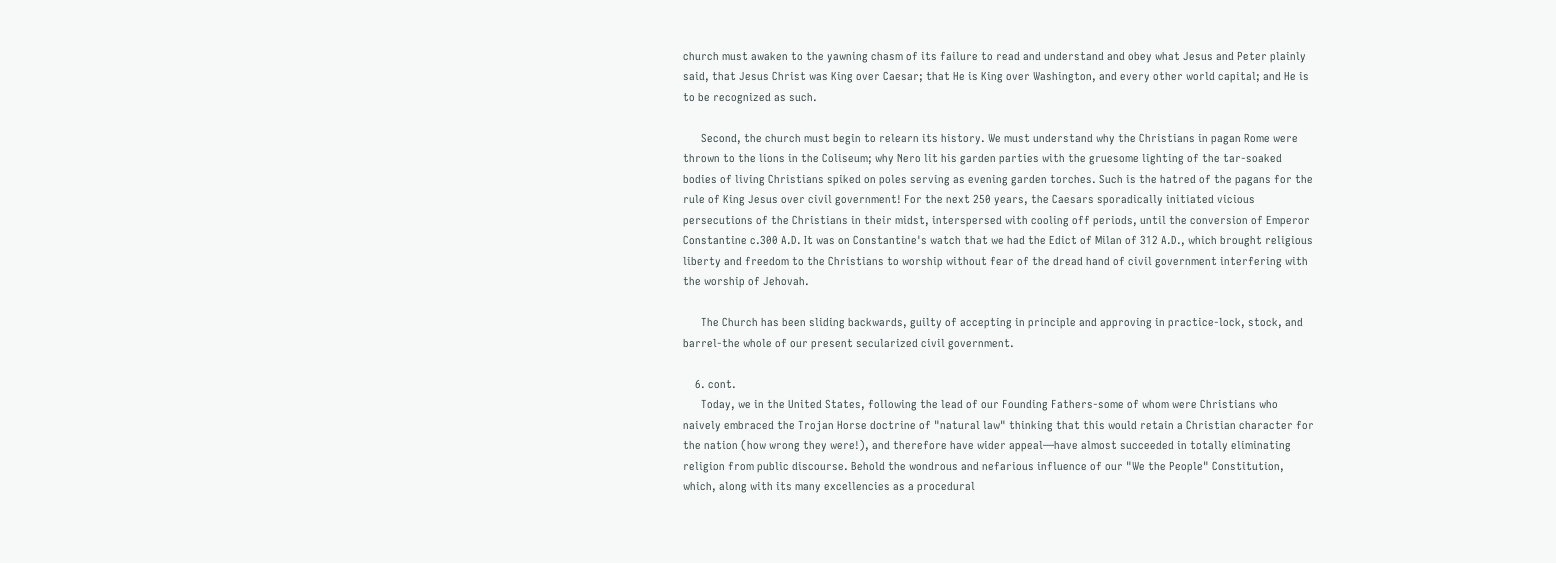church must awaken to the yawning chasm of its failure to read and understand and obey what Jesus and Peter plainly said, that Jesus Christ was King over Caesar; that He is King over Washington, and every other world capital; and He is to be recognized as such.

      Second, the church must begin to relearn its history. We must understand why the Christians in pagan Rome were thrown to the lions in the Coliseum; why Nero lit his garden parties with the gruesome lighting of the tar-soaked bodies of living Christians spiked on poles serving as evening garden torches. Such is the hatred of the pagans for the rule of King Jesus over civil government! For the next 250 years, the Caesars sporadically initiated vicious persecutions of the Christians in their midst, interspersed with cooling off periods, until the conversion of Emperor Constantine c.300 A.D. It was on Constantine's watch that we had the Edict of Milan of 312 A.D., which brought religious liberty and freedom to the Christians to worship without fear of the dread hand of civil government interfering with the worship of Jehovah.

      The Church has been sliding backwards, guilty of accepting in principle and approving in practice‑lock, stock, and barrel‑the whole of our present secularized civil government.

    6. cont.
      Today, we in the United States, following the lead of our Founding Fathers‑some of whom were Christians who naively embraced the Trojan Horse doctrine of "natural law" thinking that this would retain a Christian character for the nation (how wrong they were!), and therefore have wider appeal—have almost succeeded in totally eliminating religion from public discourse. Behold the wondrous and nefarious influence of our "We the People" Constitution, which, along with its many excellencies as a procedural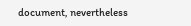document, nevertheless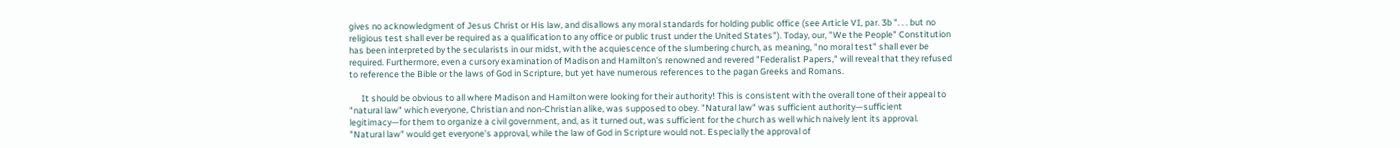gives no acknowledgment of Jesus Christ or His law, and disallows any moral standards for holding public office (see Article VI, par. 3b ". . . but no religious test shall ever be required as a qualification to any office or public trust under the United States"). Today, our, "We the People" Constitution has been interpreted by the secularists in our midst, with the acquiescence of the slumbering church, as meaning, "no moral test" shall ever be required. Furthermore, even a cursory examination of Madison and Hamilton's renowned and revered "Federalist Papers," will reveal that they refused to reference the Bible or the laws of God in Scripture, but yet have numerous references to the pagan Greeks and Romans.

      It should be obvious to all where Madison and Hamilton were looking for their authority! This is consistent with the overall tone of their appeal to "natural law" which everyone, Christian and non-Christian alike, was supposed to obey. "Natural law" was sufficient authority—sufficient legitimacy—for them to organize a civil government, and, as it turned out, was sufficient for the church as well which naively lent its approval. "Natural law" would get everyone's approval, while the law of God in Scripture would not. Especially the approval of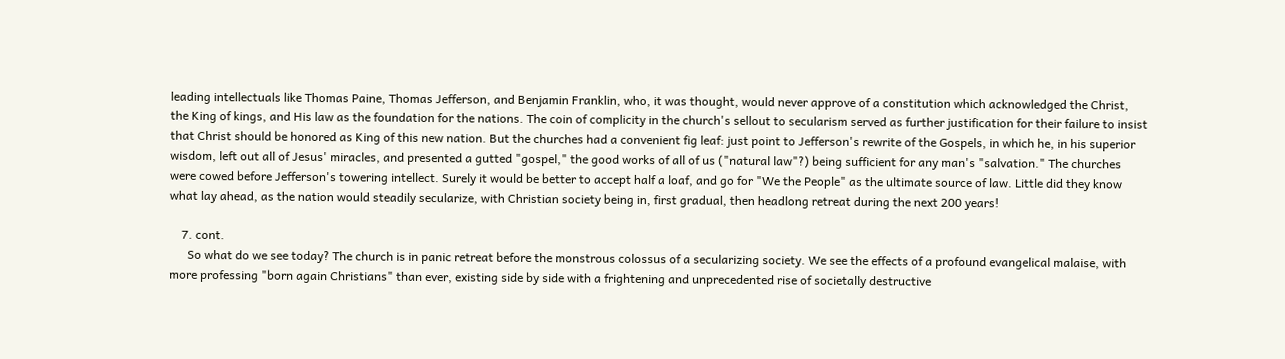leading intellectuals like Thomas Paine, Thomas Jefferson, and Benjamin Franklin, who, it was thought, would never approve of a constitution which acknowledged the Christ, the King of kings, and His law as the foundation for the nations. The coin of complicity in the church's sellout to secularism served as further justification for their failure to insist that Christ should be honored as King of this new nation. But the churches had a convenient fig leaf: just point to Jefferson's rewrite of the Gospels, in which he, in his superior wisdom, left out all of Jesus' miracles, and presented a gutted "gospel," the good works of all of us ("natural law"?) being sufficient for any man's "salvation." The churches were cowed before Jefferson's towering intellect. Surely it would be better to accept half a loaf, and go for "We the People" as the ultimate source of law. Little did they know what lay ahead, as the nation would steadily secularize, with Christian society being in, first gradual, then headlong retreat during the next 200 years!

    7. cont.
      So what do we see today? The church is in panic retreat before the monstrous colossus of a secularizing society. We see the effects of a profound evangelical malaise, with more professing "born again Christians" than ever, existing side by side with a frightening and unprecedented rise of societally destructive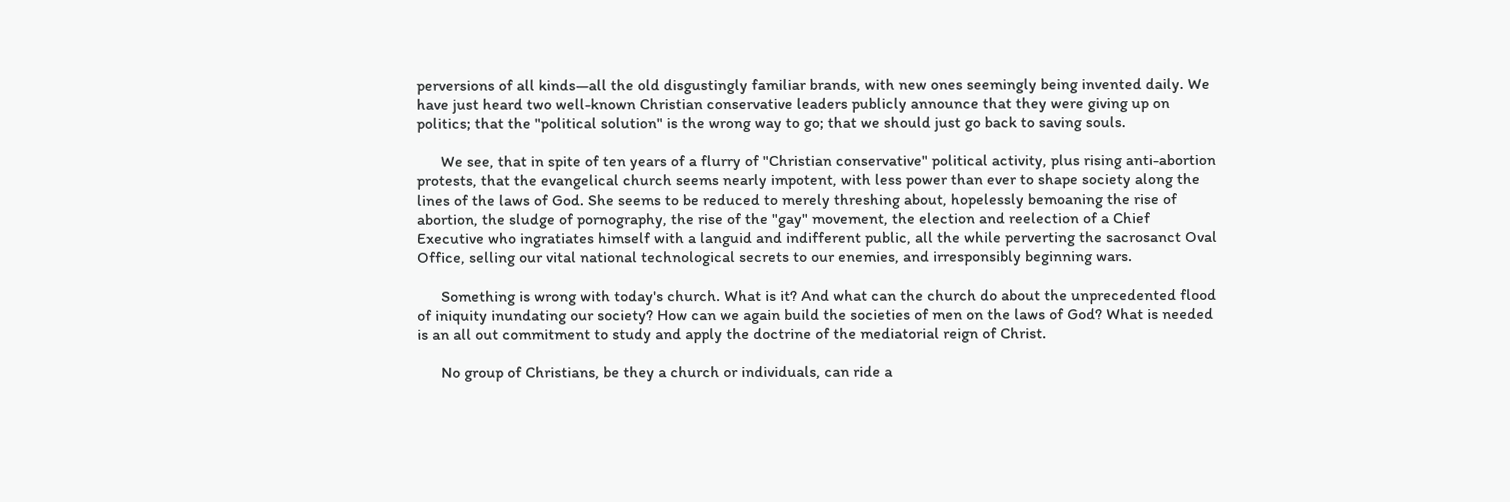perversions of all kinds—all the old disgustingly familiar brands, with new ones seemingly being invented daily. We have just heard two well-known Christian conservative leaders publicly announce that they were giving up on politics; that the "political solution" is the wrong way to go; that we should just go back to saving souls.

      We see, that in spite of ten years of a flurry of "Christian conservative" political activity, plus rising anti-abortion protests, that the evangelical church seems nearly impotent, with less power than ever to shape society along the lines of the laws of God. She seems to be reduced to merely threshing about, hopelessly bemoaning the rise of abortion, the sludge of pornography, the rise of the "gay" movement, the election and reelection of a Chief Executive who ingratiates himself with a languid and indifferent public, all the while perverting the sacrosanct Oval Office, selling our vital national technological secrets to our enemies, and irresponsibly beginning wars.

      Something is wrong with today's church. What is it? And what can the church do about the unprecedented flood of iniquity inundating our society? How can we again build the societies of men on the laws of God? What is needed is an all out commitment to study and apply the doctrine of the mediatorial reign of Christ.

      No group of Christians, be they a church or individuals, can ride a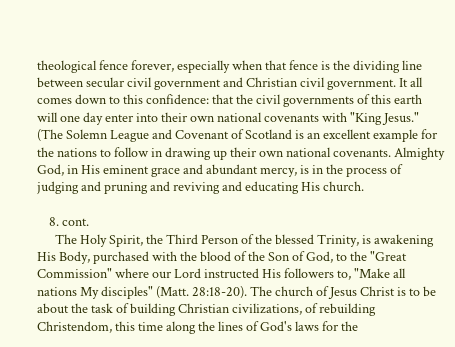theological fence forever, especially when that fence is the dividing line between secular civil government and Christian civil government. It all comes down to this confidence: that the civil governments of this earth will one day enter into their own national covenants with "King Jesus." (The Solemn League and Covenant of Scotland is an excellent example for the nations to follow in drawing up their own national covenants. Almighty God, in His eminent grace and abundant mercy, is in the process of judging and pruning and reviving and educating His church.

    8. cont.
      The Holy Spirit, the Third Person of the blessed Trinity, is awakening His Body, purchased with the blood of the Son of God, to the "Great Commission" where our Lord instructed His followers to, "Make all nations My disciples" (Matt. 28:18-20). The church of Jesus Christ is to be about the task of building Christian civilizations, of rebuilding Christendom, this time along the lines of God's laws for the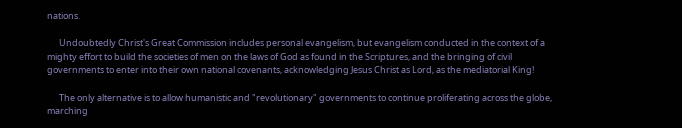nations.

      Undoubtedly Christ's Great Commission includes personal evangelism, but evangelism conducted in the context of a mighty effort to build the societies of men on the laws of God as found in the Scriptures, and the bringing of civil governments to enter into their own national covenants, acknowledging Jesus Christ as Lord, as the mediatorial King!

      The only alternative is to allow humanistic and "revolutionary" governments to continue proliferating across the globe, marching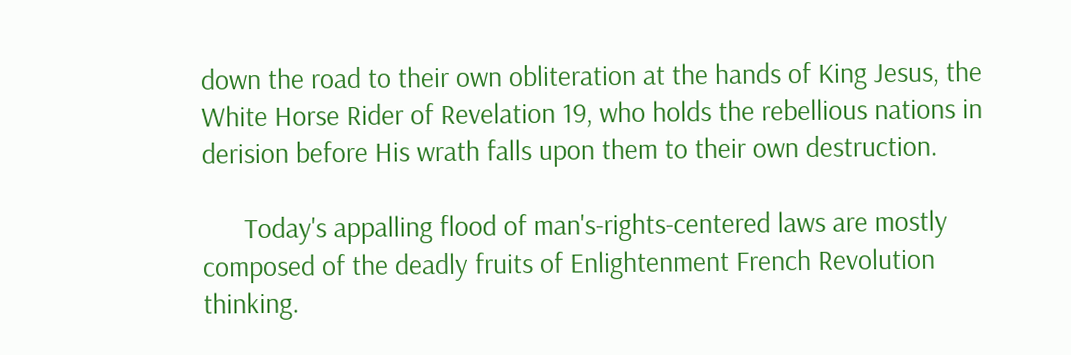down the road to their own obliteration at the hands of King Jesus, the White Horse Rider of Revelation 19, who holds the rebellious nations in derision before His wrath falls upon them to their own destruction.

      Today's appalling flood of man's-rights-centered laws are mostly composed of the deadly fruits of Enlightenment French Revolution thinking.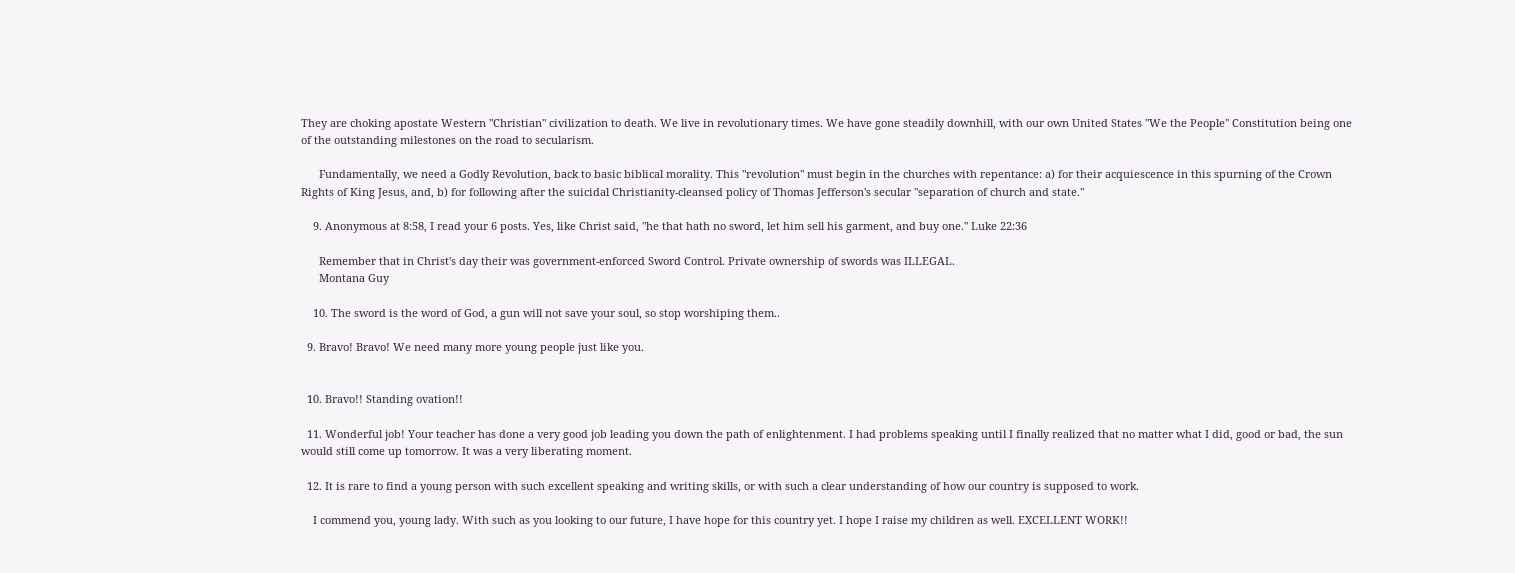They are choking apostate Western "Christian" civilization to death. We live in revolutionary times. We have gone steadily downhill, with our own United States "We the People" Constitution being one of the outstanding milestones on the road to secularism.

      Fundamentally, we need a Godly Revolution, back to basic biblical morality. This "revolution" must begin in the churches with repentance: a) for their acquiescence in this spurning of the Crown Rights of King Jesus, and, b) for following after the suicidal Christianity-cleansed policy of Thomas Jefferson's secular "separation of church and state."

    9. Anonymous at 8:58, I read your 6 posts. Yes, like Christ said, "he that hath no sword, let him sell his garment, and buy one." Luke 22:36

      Remember that in Christ's day their was government-enforced Sword Control. Private ownership of swords was ILLEGAL.
      Montana Guy

    10. The sword is the word of God, a gun will not save your soul, so stop worshiping them..

  9. Bravo! Bravo! We need many more young people just like you.


  10. Bravo!! Standing ovation!!

  11. Wonderful job! Your teacher has done a very good job leading you down the path of enlightenment. I had problems speaking until I finally realized that no matter what I did, good or bad, the sun would still come up tomorrow. It was a very liberating moment.

  12. It is rare to find a young person with such excellent speaking and writing skills, or with such a clear understanding of how our country is supposed to work.

    I commend you, young lady. With such as you looking to our future, I have hope for this country yet. I hope I raise my children as well. EXCELLENT WORK!!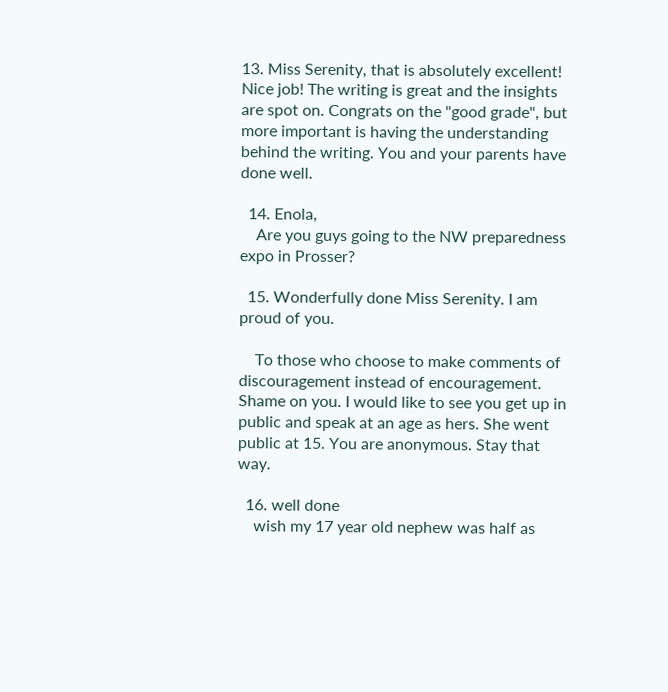13. Miss Serenity, that is absolutely excellent! Nice job! The writing is great and the insights are spot on. Congrats on the "good grade", but more important is having the understanding behind the writing. You and your parents have done well.

  14. Enola,
    Are you guys going to the NW preparedness expo in Prosser?

  15. Wonderfully done Miss Serenity. I am proud of you.

    To those who choose to make comments of discouragement instead of encouragement. Shame on you. I would like to see you get up in public and speak at an age as hers. She went public at 15. You are anonymous. Stay that way.

  16. well done
    wish my 17 year old nephew was half as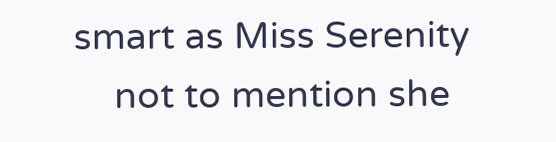smart as Miss Serenity
    not to mention she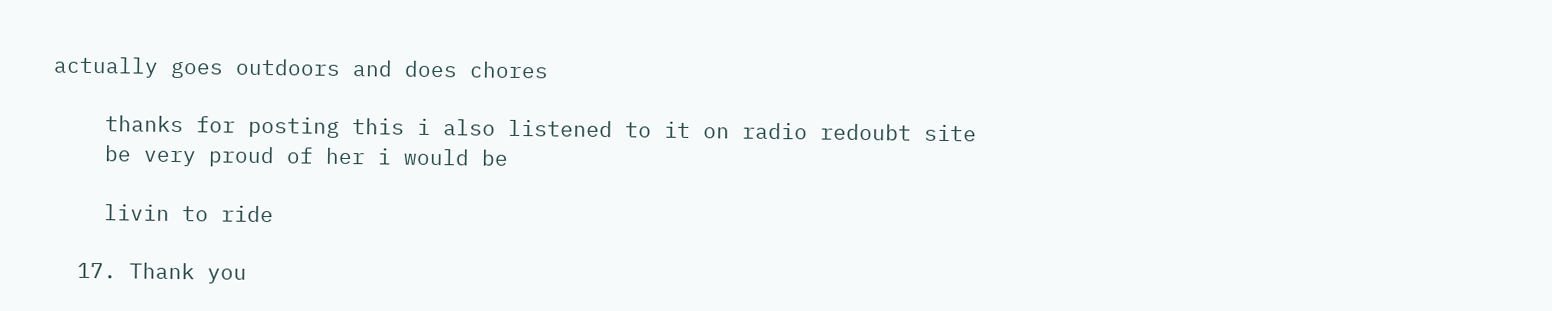actually goes outdoors and does chores

    thanks for posting this i also listened to it on radio redoubt site
    be very proud of her i would be

    livin to ride

  17. Thank you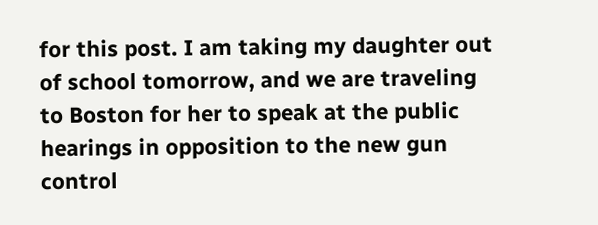for this post. I am taking my daughter out of school tomorrow, and we are traveling to Boston for her to speak at the public hearings in opposition to the new gun control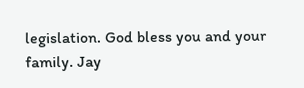legislation. God bless you and your family. Jay